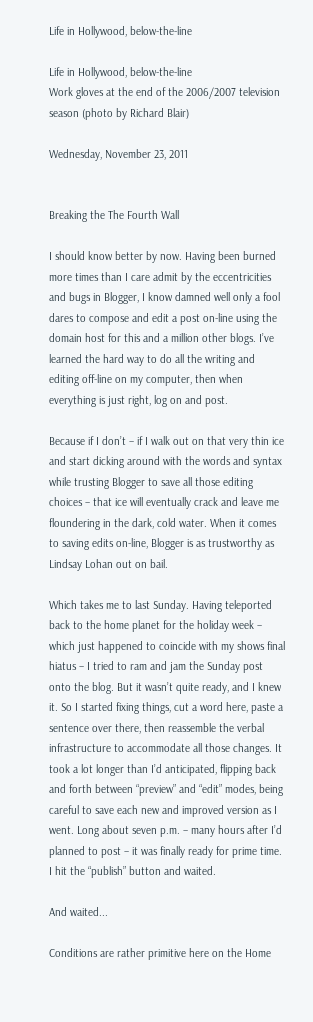Life in Hollywood, below-the-line

Life in Hollywood, below-the-line
Work gloves at the end of the 2006/2007 television season (photo by Richard Blair)

Wednesday, November 23, 2011


Breaking the The Fourth Wall

I should know better by now. Having been burned more times than I care admit by the eccentricities and bugs in Blogger, I know damned well only a fool dares to compose and edit a post on-line using the domain host for this and a million other blogs. I’ve learned the hard way to do all the writing and editing off-line on my computer, then when everything is just right, log on and post.

Because if I don’t – if I walk out on that very thin ice and start dicking around with the words and syntax while trusting Blogger to save all those editing choices – that ice will eventually crack and leave me floundering in the dark, cold water. When it comes to saving edits on-line, Blogger is as trustworthy as Lindsay Lohan out on bail.

Which takes me to last Sunday. Having teleported back to the home planet for the holiday week – which just happened to coincide with my shows final hiatus – I tried to ram and jam the Sunday post onto the blog. But it wasn’t quite ready, and I knew it. So I started fixing things, cut a word here, paste a sentence over there, then reassemble the verbal infrastructure to accommodate all those changes. It took a lot longer than I’d anticipated, flipping back and forth between “preview” and “edit” modes, being careful to save each new and improved version as I went. Long about seven p.m. – many hours after I’d planned to post – it was finally ready for prime time. I hit the “publish” button and waited.

And waited...

Conditions are rather primitive here on the Home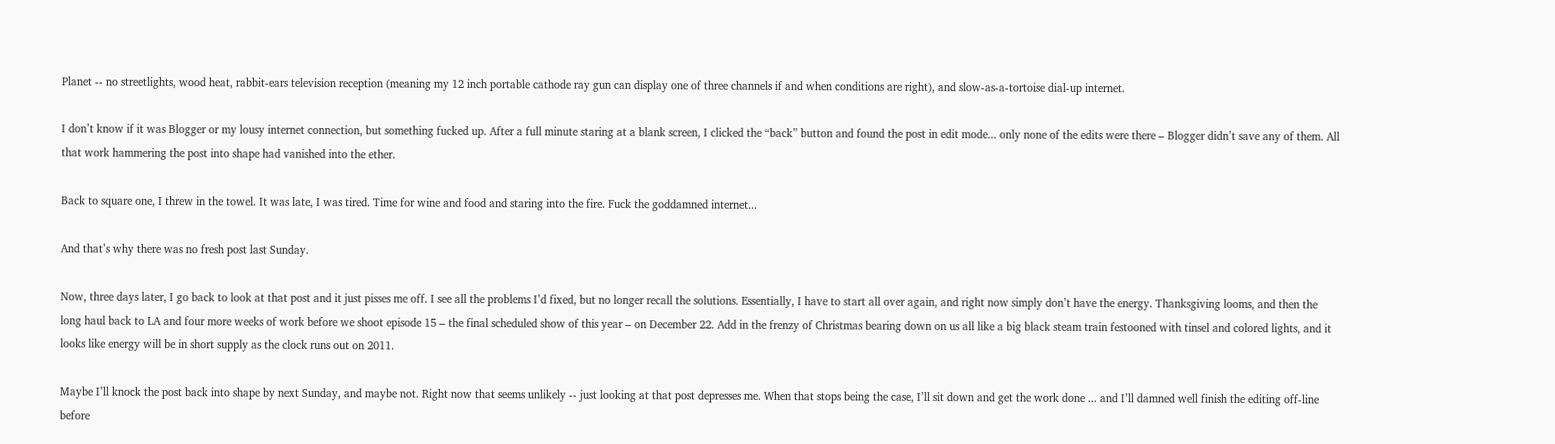Planet -- no streetlights, wood heat, rabbit-ears television reception (meaning my 12 inch portable cathode ray gun can display one of three channels if and when conditions are right), and slow-as-a-tortoise dial-up internet.

I don’t know if it was Blogger or my lousy internet connection, but something fucked up. After a full minute staring at a blank screen, I clicked the “back” button and found the post in edit mode... only none of the edits were there – Blogger didn’t save any of them. All that work hammering the post into shape had vanished into the ether.

Back to square one, I threw in the towel. It was late, I was tired. Time for wine and food and staring into the fire. Fuck the goddamned internet...

And that’s why there was no fresh post last Sunday.

Now, three days later, I go back to look at that post and it just pisses me off. I see all the problems I’d fixed, but no longer recall the solutions. Essentially, I have to start all over again, and right now simply don’t have the energy. Thanksgiving looms, and then the long haul back to LA and four more weeks of work before we shoot episode 15 – the final scheduled show of this year – on December 22. Add in the frenzy of Christmas bearing down on us all like a big black steam train festooned with tinsel and colored lights, and it looks like energy will be in short supply as the clock runs out on 2011.

Maybe I’ll knock the post back into shape by next Sunday, and maybe not. Right now that seems unlikely -- just looking at that post depresses me. When that stops being the case, I’ll sit down and get the work done ... and I’ll damned well finish the editing off-line before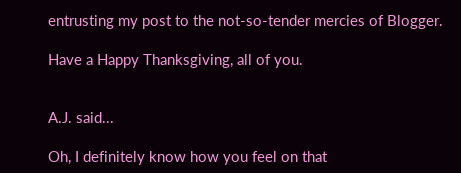entrusting my post to the not-so-tender mercies of Blogger.

Have a Happy Thanksgiving, all of you.


A.J. said...

Oh, I definitely know how you feel on that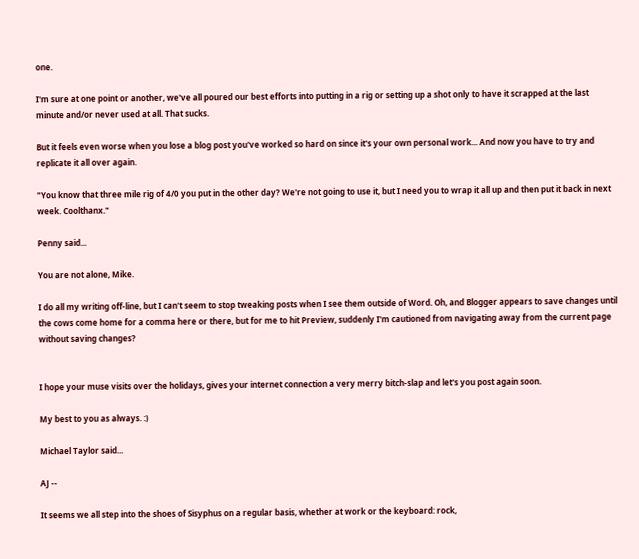one.

I'm sure at one point or another, we've all poured our best efforts into putting in a rig or setting up a shot only to have it scrapped at the last minute and/or never used at all. That sucks.

But it feels even worse when you lose a blog post you've worked so hard on since it's your own personal work... And now you have to try and replicate it all over again.

"You know that three mile rig of 4/0 you put in the other day? We're not going to use it, but I need you to wrap it all up and then put it back in next week. Coolthanx."

Penny said...

You are not alone, Mike.

I do all my writing off-line, but I can't seem to stop tweaking posts when I see them outside of Word. Oh, and Blogger appears to save changes until the cows come home for a comma here or there, but for me to hit Preview, suddenly I'm cautioned from navigating away from the current page without saving changes?


I hope your muse visits over the holidays, gives your internet connection a very merry bitch-slap and let's you post again soon.

My best to you as always. :)

Michael Taylor said...

AJ --

It seems we all step into the shoes of Sisyphus on a regular basis, whether at work or the keyboard: rock,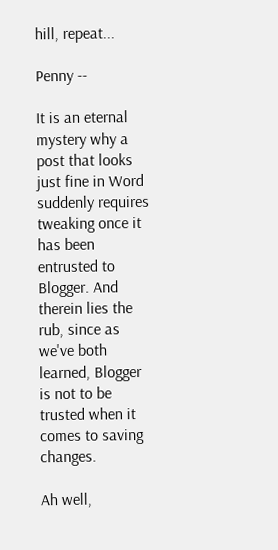hill, repeat...

Penny --

It is an eternal mystery why a post that looks just fine in Word suddenly requires tweaking once it has been entrusted to Blogger. And therein lies the rub, since as we've both learned, Blogger is not to be trusted when it comes to saving changes.

Ah well,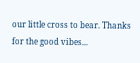our little cross to bear. Thanks for the good vibes...